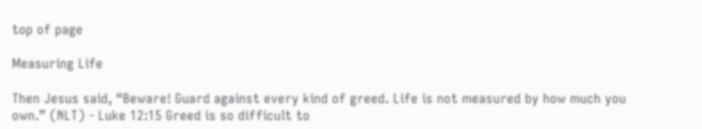top of page

Measuring Life

Then Jesus said, “Beware! Guard against every kind of greed. Life is not measured by how much you own.” (NLT) - Luke 12:15 Greed is so difficult to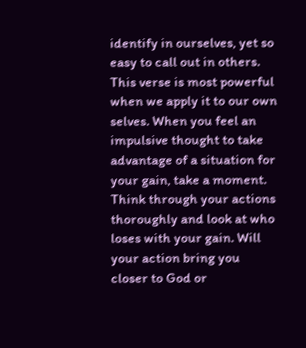identify in ourselves, yet so easy to call out in others. This verse is most powerful when we apply it to our own selves. When you feel an impulsive thought to take advantage of a situation for your gain, take a moment. Think through your actions thoroughly and look at who loses with your gain. Will your action bring you closer to God or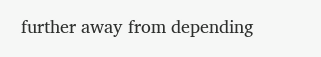further away from depending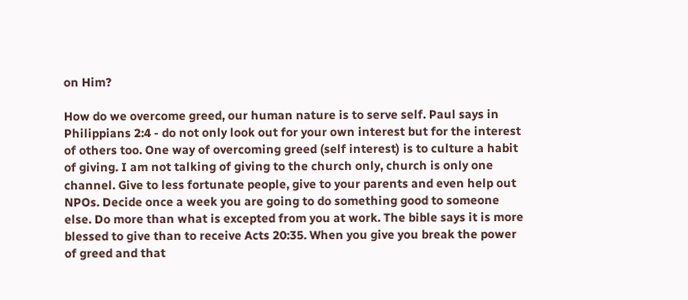on Him?

How do we overcome greed, our human nature is to serve self. Paul says in Philippians 2:4 - do not only look out for your own interest but for the interest of others too. One way of overcoming greed (self interest) is to culture a habit of giving. I am not talking of giving to the church only, church is only one channel. Give to less fortunate people, give to your parents and even help out NPOs. Decide once a week you are going to do something good to someone else. Do more than what is excepted from you at work. The bible says it is more blessed to give than to receive Acts 20:35. When you give you break the power of greed and that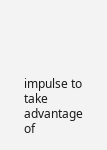impulse to take advantage of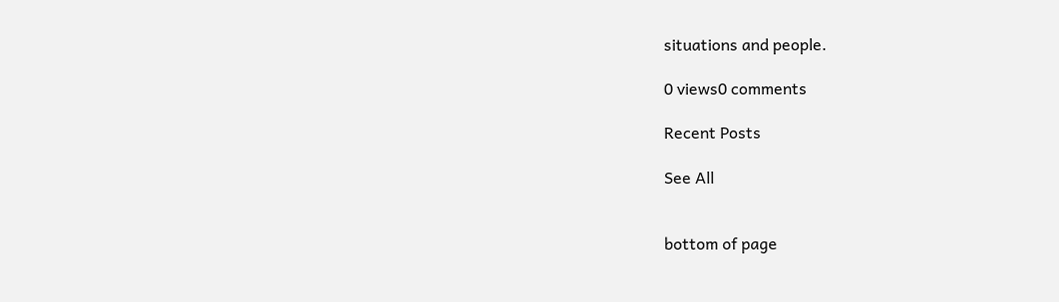situations and people.

0 views0 comments

Recent Posts

See All


bottom of page